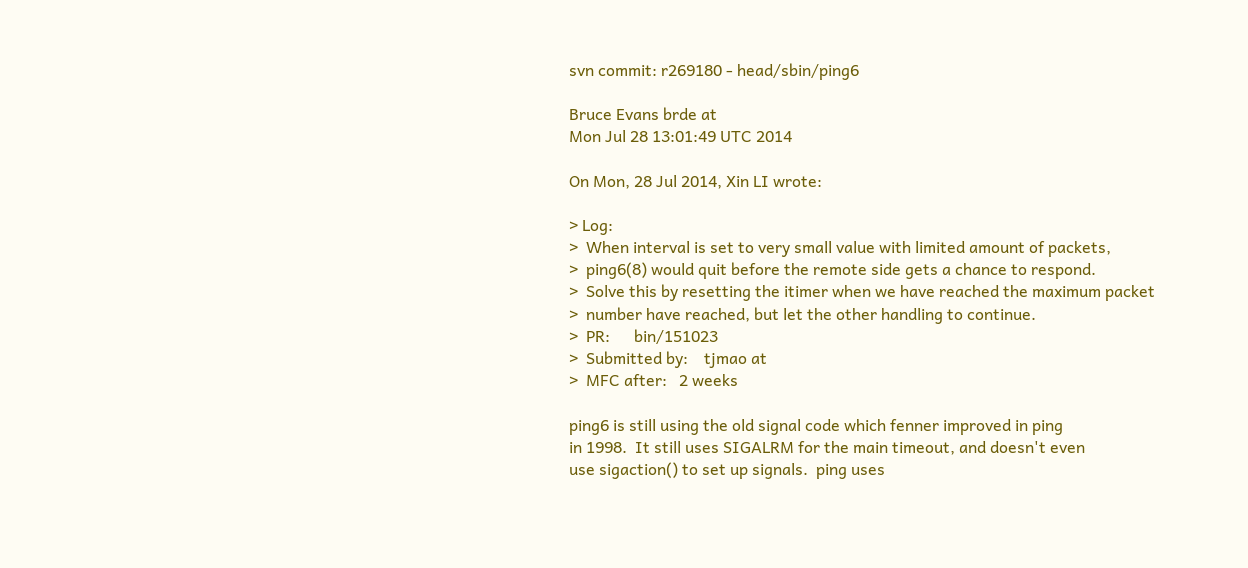svn commit: r269180 - head/sbin/ping6

Bruce Evans brde at
Mon Jul 28 13:01:49 UTC 2014

On Mon, 28 Jul 2014, Xin LI wrote:

> Log:
>  When interval is set to very small value with limited amount of packets,
>  ping6(8) would quit before the remote side gets a chance to respond.
>  Solve this by resetting the itimer when we have reached the maximum packet
>  number have reached, but let the other handling to continue.
>  PR:      bin/151023
>  Submitted by:    tjmao at
>  MFC after:   2 weeks

ping6 is still using the old signal code which fenner improved in ping
in 1998.  It still uses SIGALRM for the main timeout, and doesn't even
use sigaction() to set up signals.  ping uses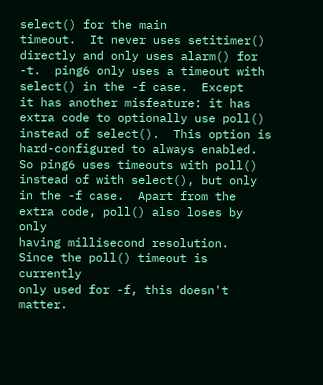select() for the main
timeout.  It never uses setitimer() directly and only uses alarm() for
-t.  ping6 only uses a timeout with select() in the -f case.  Except
it has another misfeature: it has extra code to optionally use poll()
instead of select().  This option is hard-configured to always enabled.
So ping6 uses timeouts with poll() instead of with select(), but only
in the -f case.  Apart from the extra code, poll() also loses by only
having millisecond resolution.  Since the poll() timeout is currently
only used for -f, this doesn't matter.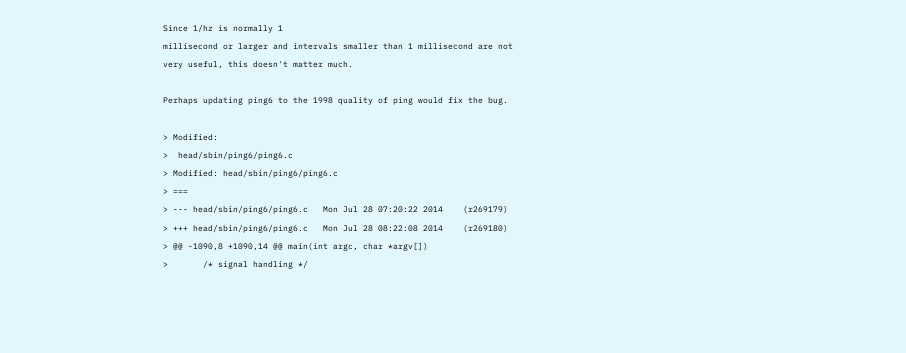Since 1/hz is normally 1
millisecond or larger and intervals smaller than 1 millisecond are not
very useful, this doesn't matter much.

Perhaps updating ping6 to the 1998 quality of ping would fix the bug.

> Modified:
>  head/sbin/ping6/ping6.c
> Modified: head/sbin/ping6/ping6.c
> ===
> --- head/sbin/ping6/ping6.c   Mon Jul 28 07:20:22 2014    (r269179)
> +++ head/sbin/ping6/ping6.c   Mon Jul 28 08:22:08 2014    (r269180)
> @@ -1090,8 +1090,14 @@ main(int argc, char *argv[])
>       /* signal handling */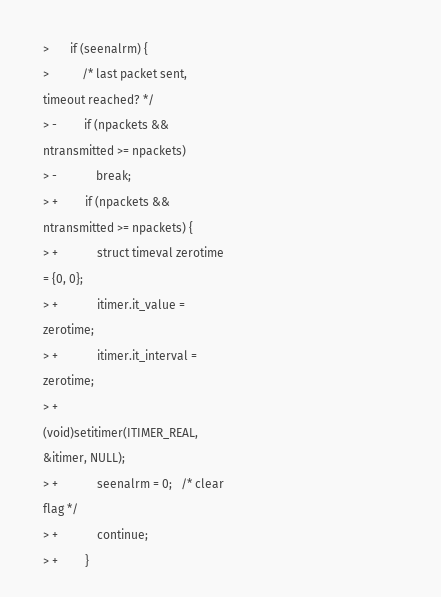>       if (seenalrm) {
>           /* last packet sent, timeout reached? */
> -         if (npackets && ntransmitted >= npackets)
> -             break;
> +         if (npackets && ntransmitted >= npackets) {
> +             struct timeval zerotime = {0, 0};
> +             itimer.it_value = zerotime;
> +             itimer.it_interval = zerotime;
> +             (void)setitimer(ITIMER_REAL, &itimer, NULL);
> +             seenalrm = 0;   /* clear flag */
> +             continue;
> +         }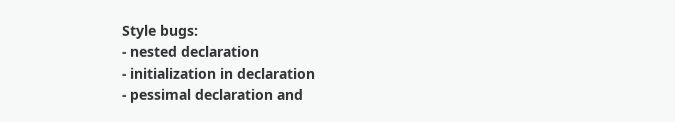Style bugs:
- nested declaration
- initialization in declaration
- pessimal declaration and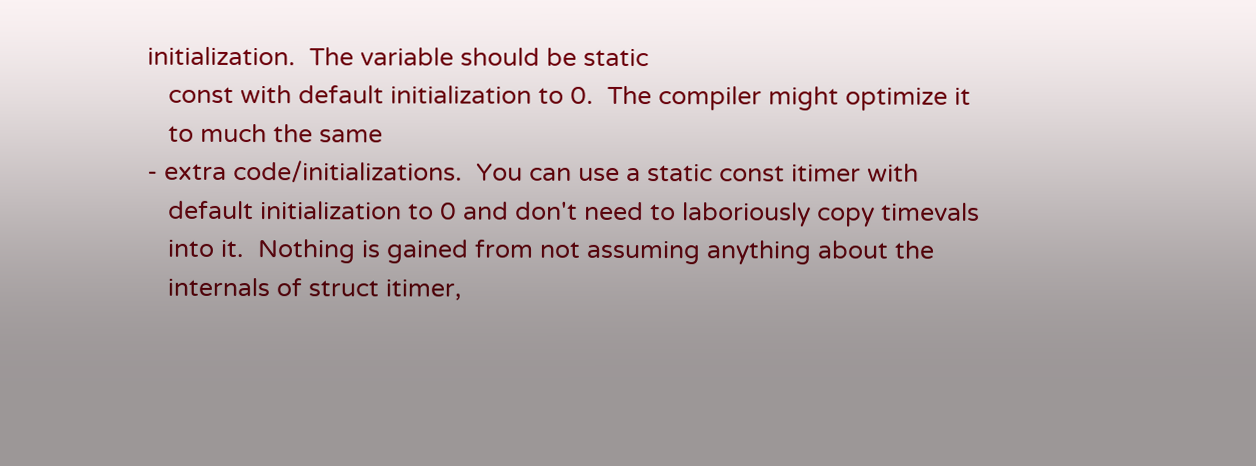initialization.  The variable should be static
   const with default initialization to 0.  The compiler might optimize it
   to much the same
- extra code/initializations.  You can use a static const itimer with
   default initialization to 0 and don't need to laboriously copy timevals
   into it.  Nothing is gained from not assuming anything about the
   internals of struct itimer,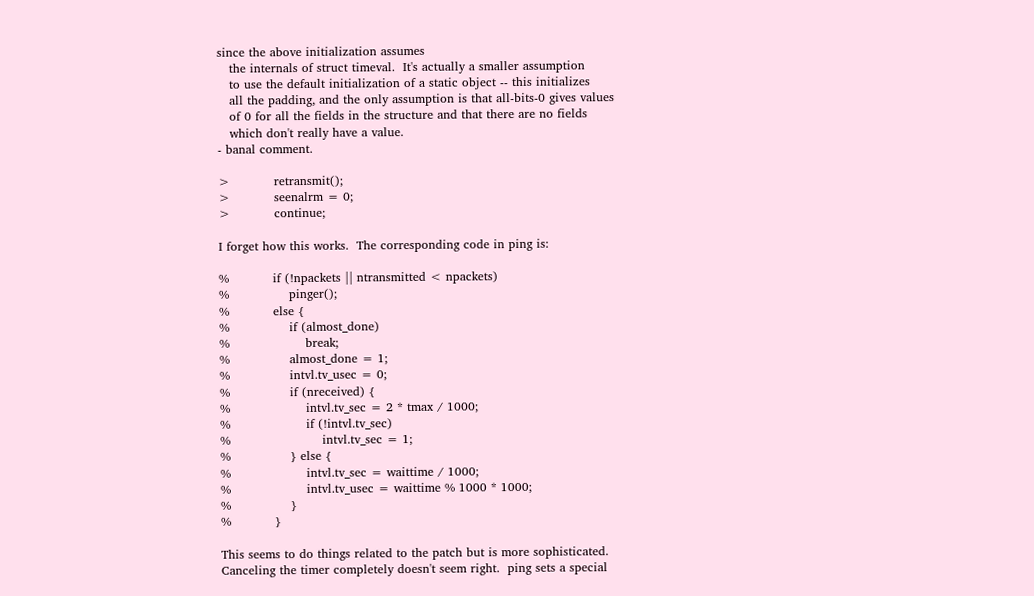since the above initialization assumes
   the internals of struct timeval.  It's actually a smaller assumption
   to use the default initialization of a static object -- this initializes
   all the padding, and the only assumption is that all-bits-0 gives values
   of 0 for all the fields in the structure and that there are no fields
   which don't really have a value.
- banal comment.

>           retransmit();
>           seenalrm = 0;
>           continue;

I forget how this works.  The corresponding code in ping is:

%           if (!npackets || ntransmitted < npackets)
%               pinger();
%           else {
%               if (almost_done)
%                   break;
%               almost_done = 1;
%               intvl.tv_usec = 0;
%               if (nreceived) {
%                   intvl.tv_sec = 2 * tmax / 1000;
%                   if (!intvl.tv_sec)
%                       intvl.tv_sec = 1;
%               } else {
%                   intvl.tv_sec = waittime / 1000;
%                   intvl.tv_usec = waittime % 1000 * 1000;
%               }
%           }

This seems to do things related to the patch but is more sophisticated.
Canceling the timer completely doesn't seem right.  ping sets a special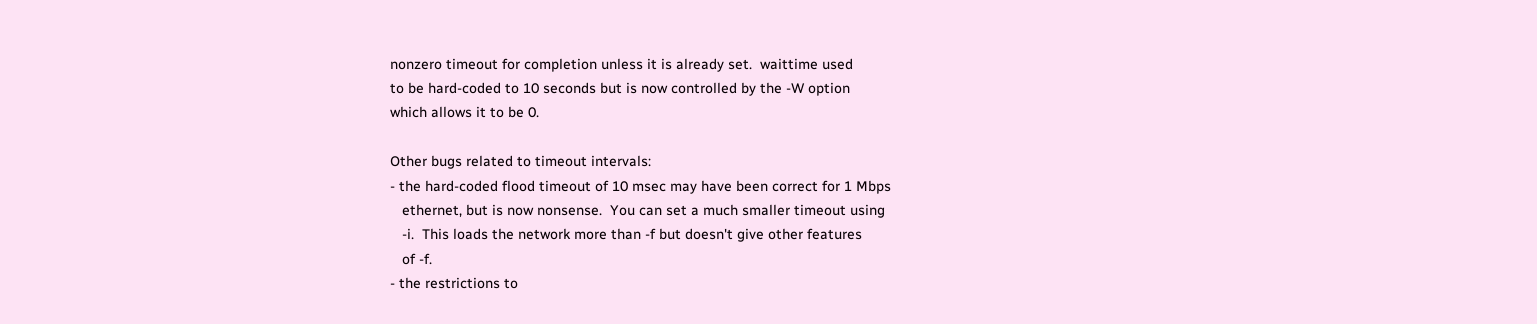nonzero timeout for completion unless it is already set.  waittime used
to be hard-coded to 10 seconds but is now controlled by the -W option
which allows it to be 0.

Other bugs related to timeout intervals:
- the hard-coded flood timeout of 10 msec may have been correct for 1 Mbps
   ethernet, but is now nonsense.  You can set a much smaller timeout using
   -i.  This loads the network more than -f but doesn't give other features
   of -f.
- the restrictions to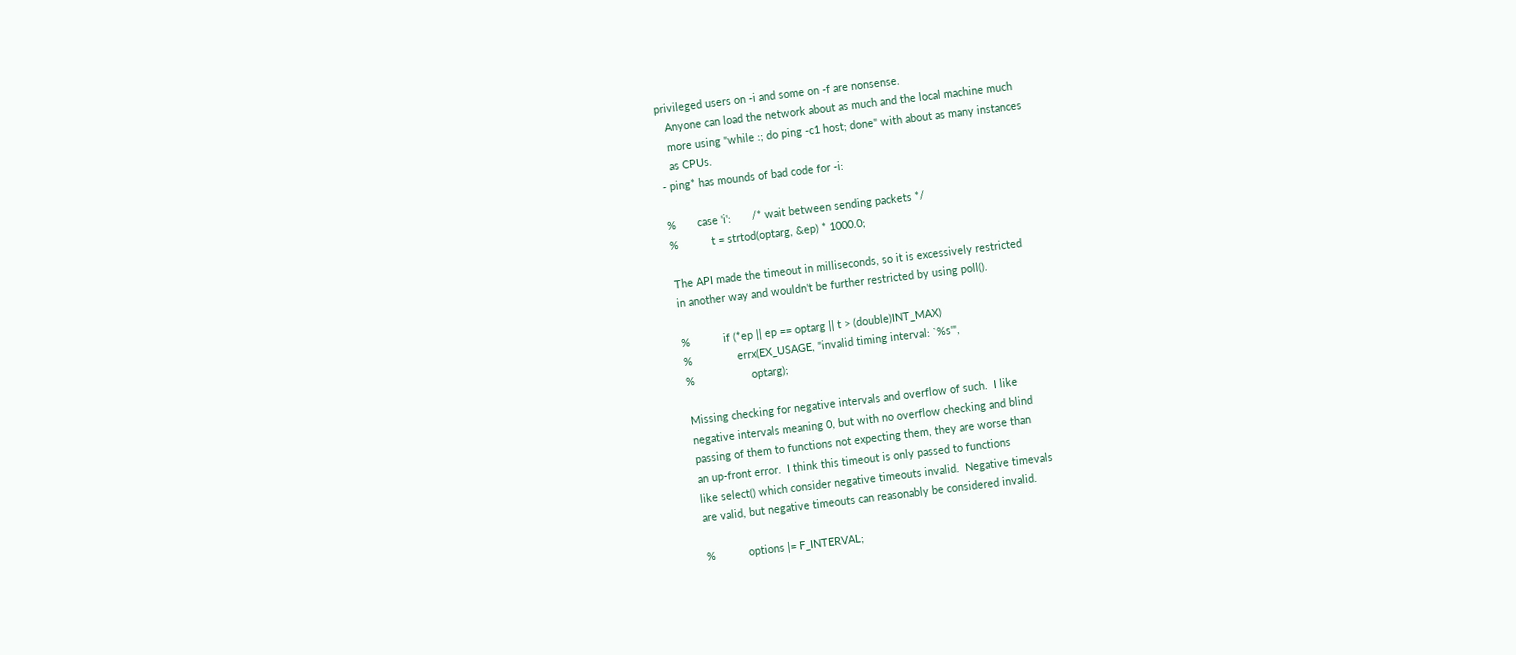privileged users on -i and some on -f are nonsense.
   Anyone can load the network about as much and the local machine much
   more using "while :; do ping -c1 host; done" with about as many instances
   as CPUs.
- ping* has mounds of bad code for -i:

%       case 'i':       /* wait between sending packets */
%           t = strtod(optarg, &ep) * 1000.0;

The API made the timeout in milliseconds, so it is excessively restricted
in another way and wouldn't be further restricted by using poll().

%           if (*ep || ep == optarg || t > (double)INT_MAX)
%               errx(EX_USAGE, "invalid timing interval: `%s'",
%                   optarg);

Missing checking for negative intervals and overflow of such.  I like
negative intervals meaning 0, but with no overflow checking and blind
passing of them to functions not expecting them, they are worse than
an up-front error.  I think this timeout is only passed to functions
like select() which consider negative timeouts invalid.  Negative timevals
are valid, but negative timeouts can reasonably be considered invalid.

%           options |= F_INTERVAL;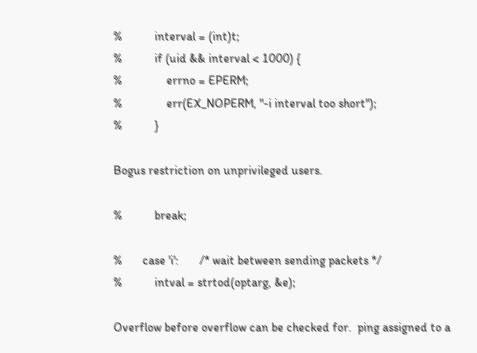%           interval = (int)t;
%           if (uid && interval < 1000) {
%               errno = EPERM;
%               err(EX_NOPERM, "-i interval too short");
%           }

Bogus restriction on unprivileged users.

%           break;

%       case 'i':       /* wait between sending packets */
%           intval = strtod(optarg, &e);

Overflow before overflow can be checked for.  ping assigned to a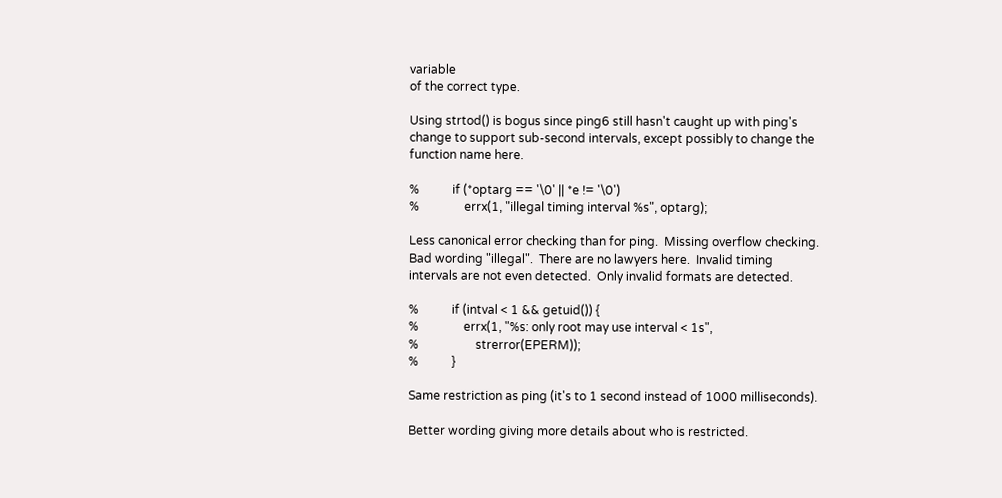variable
of the correct type.

Using strtod() is bogus since ping6 still hasn't caught up with ping's
change to support sub-second intervals, except possibly to change the
function name here.

%           if (*optarg == '\0' || *e != '\0')
%               errx(1, "illegal timing interval %s", optarg);

Less canonical error checking than for ping.  Missing overflow checking.
Bad wording "illegal".  There are no lawyers here.  Invalid timing
intervals are not even detected.  Only invalid formats are detected.

%           if (intval < 1 && getuid()) {
%               errx(1, "%s: only root may use interval < 1s",
%                   strerror(EPERM));
%           }

Same restriction as ping (it's to 1 second instead of 1000 milliseconds).

Better wording giving more details about who is restricted.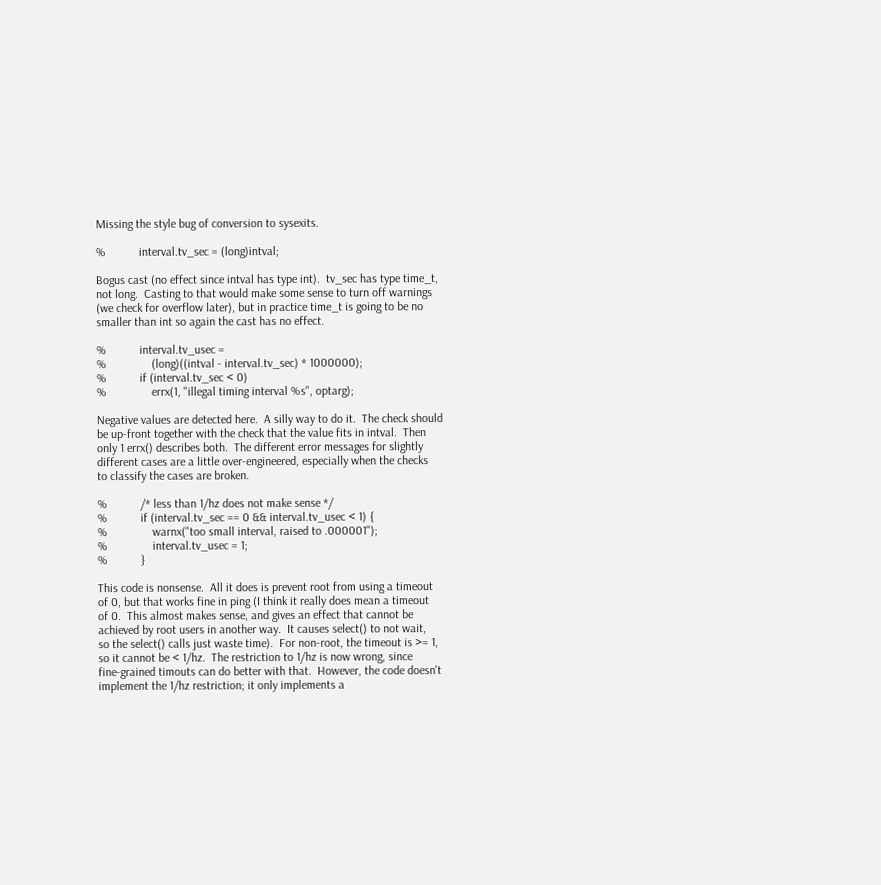Missing the style bug of conversion to sysexits.

%           interval.tv_sec = (long)intval;

Bogus cast (no effect since intval has type int).  tv_sec has type time_t,
not long.  Casting to that would make some sense to turn off warnings
(we check for overflow later), but in practice time_t is going to be no
smaller than int so again the cast has no effect.

%           interval.tv_usec =
%               (long)((intval - interval.tv_sec) * 1000000);
%           if (interval.tv_sec < 0)
%               errx(1, "illegal timing interval %s", optarg);

Negative values are detected here.  A silly way to do it.  The check should
be up-front together with the check that the value fits in intval.  Then
only 1 errx() describes both.  The different error messages for slightly
different cases are a little over-engineered, especially when the checks
to classify the cases are broken.

%           /* less than 1/hz does not make sense */
%           if (interval.tv_sec == 0 && interval.tv_usec < 1) {
%               warnx("too small interval, raised to .000001");
%               interval.tv_usec = 1;
%           }

This code is nonsense.  All it does is prevent root from using a timeout
of 0, but that works fine in ping (I think it really does mean a timeout
of 0.  This almost makes sense, and gives an effect that cannot be
achieved by root users in another way.  It causes select() to not wait,
so the select() calls just waste time).  For non-root, the timeout is >= 1,
so it cannot be < 1/hz.  The restriction to 1/hz is now wrong, since
fine-grained timouts can do better with that.  However, the code doesn't
implement the 1/hz restriction; it only implements a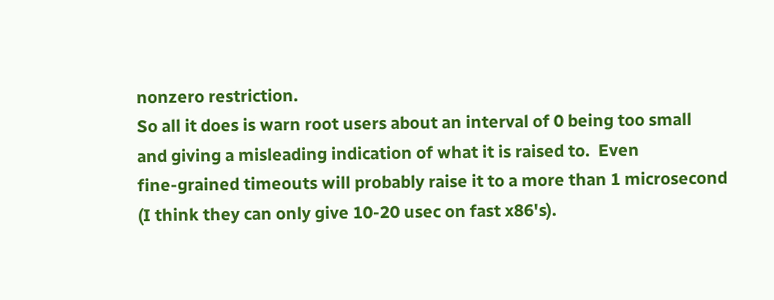nonzero restriction.
So all it does is warn root users about an interval of 0 being too small
and giving a misleading indication of what it is raised to.  Even
fine-grained timeouts will probably raise it to a more than 1 microsecond
(I think they can only give 10-20 usec on fast x86's).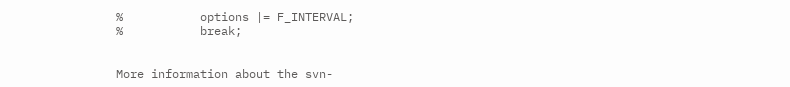%           options |= F_INTERVAL;
%           break;


More information about the svn-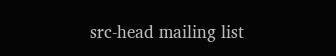src-head mailing list